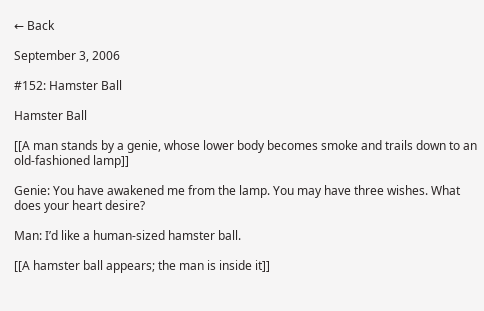← Back

September 3, 2006

#152: Hamster Ball

Hamster Ball

[[A man stands by a genie, whose lower body becomes smoke and trails down to an old-fashioned lamp]]

Genie: You have awakened me from the lamp. You may have three wishes. What does your heart desire?

Man: I’d like a human-sized hamster ball.

[[A hamster ball appears; the man is inside it]]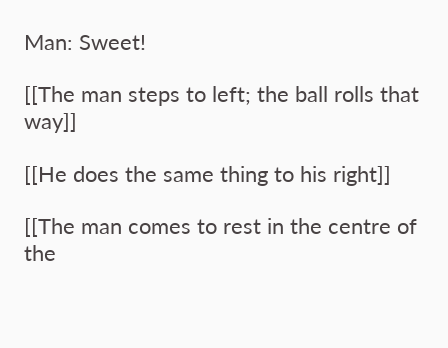Man: Sweet!

[[The man steps to left; the ball rolls that way]]

[[He does the same thing to his right]]

[[The man comes to rest in the centre of the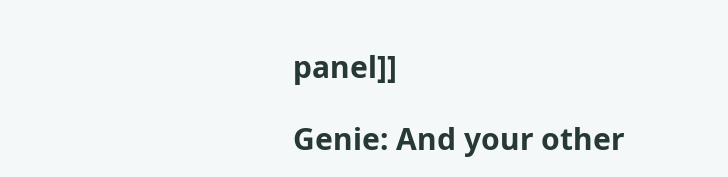panel]]

Genie: And your other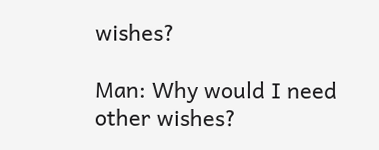wishes?

Man: Why would I need other wishes?